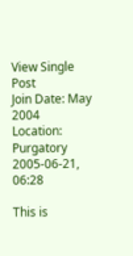View Single Post
Join Date: May 2004
Location: Purgatory
2005-06-21, 06:28

This is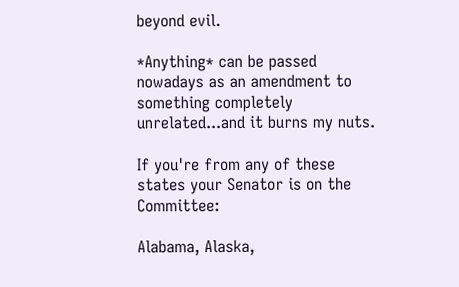beyond evil.

*Anything* can be passed nowadays as an amendment to something completely unrelated...and it burns my nuts.

If you're from any of these states your Senator is on the Committee:

Alabama, Alaska,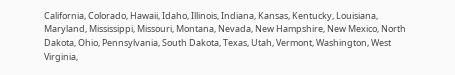California, Colorado, Hawaii, Idaho, Illinois, Indiana, Kansas, Kentucky, Louisiana, Maryland, Mississippi, Missouri, Montana, Nevada, New Hampshire, New Mexico, North Dakota, Ohio, Pennsylvania, South Dakota, Texas, Utah, Vermont, Washington, West Virginia,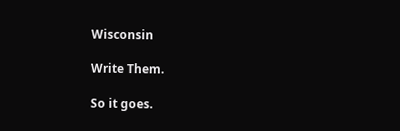Wisconsin

Write Them.

So it goes.